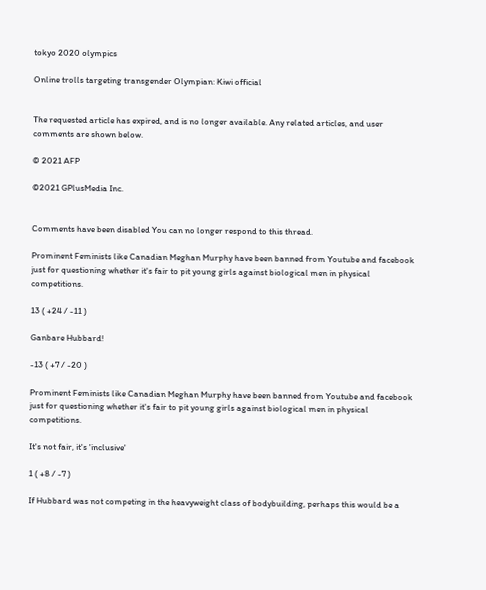tokyo 2020 olympics

Online trolls targeting transgender Olympian: Kiwi official


The requested article has expired, and is no longer available. Any related articles, and user comments are shown below.

© 2021 AFP

©2021 GPlusMedia Inc.


Comments have been disabled You can no longer respond to this thread.

Prominent Feminists like Canadian Meghan Murphy have been banned from Youtube and facebook just for questioning whether it's fair to pit young girls against biological men in physical competitions.

13 ( +24 / -11 )

Ganbare Hubbard!

-13 ( +7 / -20 )

Prominent Feminists like Canadian Meghan Murphy have been banned from Youtube and facebook just for questioning whether it's fair to pit young girls against biological men in physical competitions.

It's not fair, it's 'inclusive'

1 ( +8 / -7 )

If Hubbard was not competing in the heavyweight class of bodybuilding, perhaps this would be a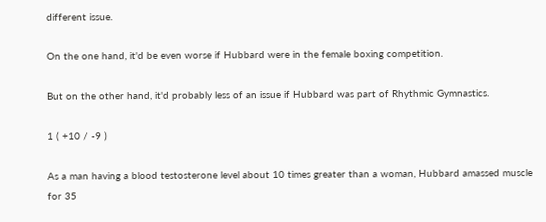different issue.

On the one hand, it'd be even worse if Hubbard were in the female boxing competition.

But on the other hand, it'd probably less of an issue if Hubbard was part of Rhythmic Gymnastics.

1 ( +10 / -9 )

As a man having a blood testosterone level about 10 times greater than a woman, Hubbard amassed muscle for 35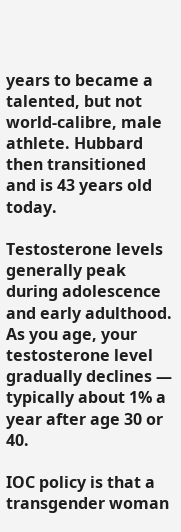years to became a talented, but not world-calibre, male athlete. Hubbard then transitioned and is 43 years old today.

Testosterone levels generally peak during adolescence and early adulthood. As you age, your testosterone level gradually declines — typically about 1% a year after age 30 or 40.

IOC policy is that a transgender woman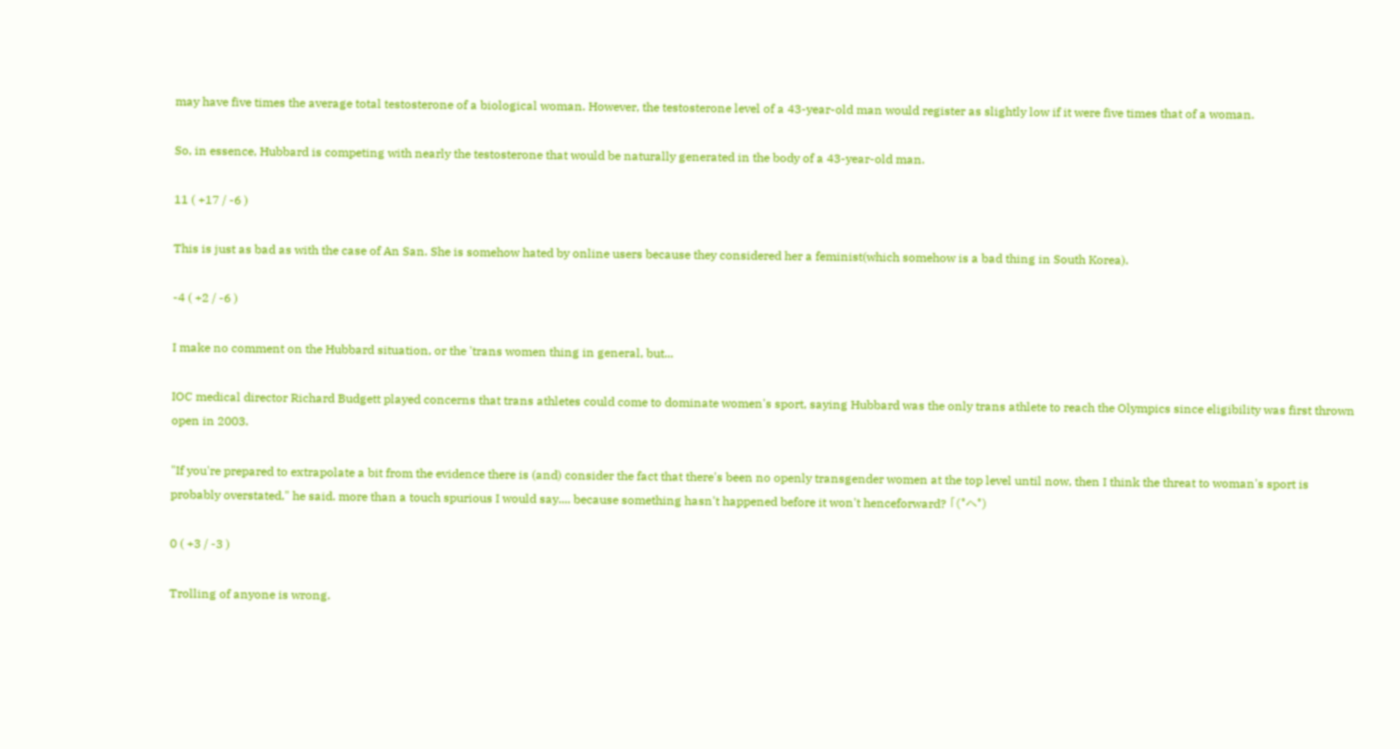may have five times the average total testosterone of a biological woman. However, the testosterone level of a 43-year-old man would register as slightly low if it were five times that of a woman.

So, in essence, Hubbard is competing with nearly the testosterone that would be naturally generated in the body of a 43-year-old man.

11 ( +17 / -6 )

This is just as bad as with the case of An San. She is somehow hated by online users because they considered her a feminist(which somehow is a bad thing in South Korea).

-4 ( +2 / -6 )

I make no comment on the Hubbard situation, or the 'trans women thing in general, but...

IOC medical director Richard Budgett played concerns that trans athletes could come to dominate women's sport, saying Hubbard was the only trans athlete to reach the Olympics since eligibility was first thrown open in 2003.

"If you're prepared to extrapolate a bit from the evidence there is (and) consider the fact that there's been no openly transgender women at the top level until now, then I think the threat to woman's sport is probably overstated," he said. more than a touch spurious I would say.... because something hasn't happened before it won't henceforward? 「(°ヘ°)

0 ( +3 / -3 )

Trolling of anyone is wrong.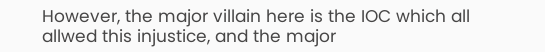However, the major villain here is the IOC which all allwed this injustice, and the major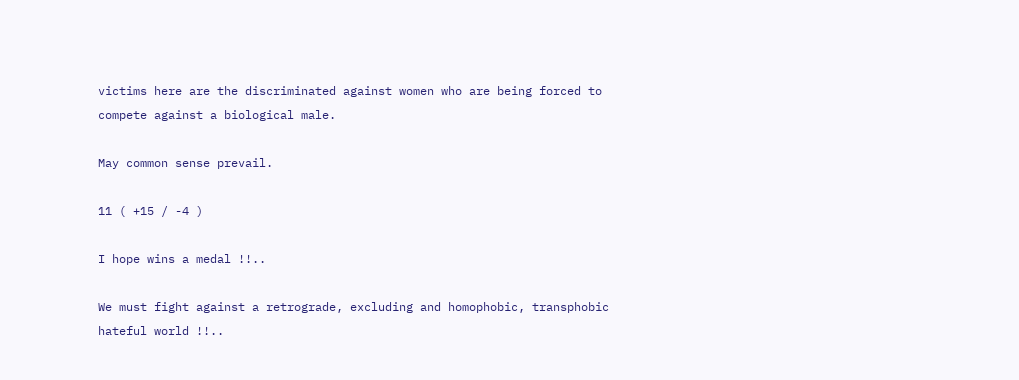victims here are the discriminated against women who are being forced to compete against a biological male.

May common sense prevail.

11 ( +15 / -4 )

I hope wins a medal !!..

We must fight against a retrograde, excluding and homophobic, transphobic hateful world !!..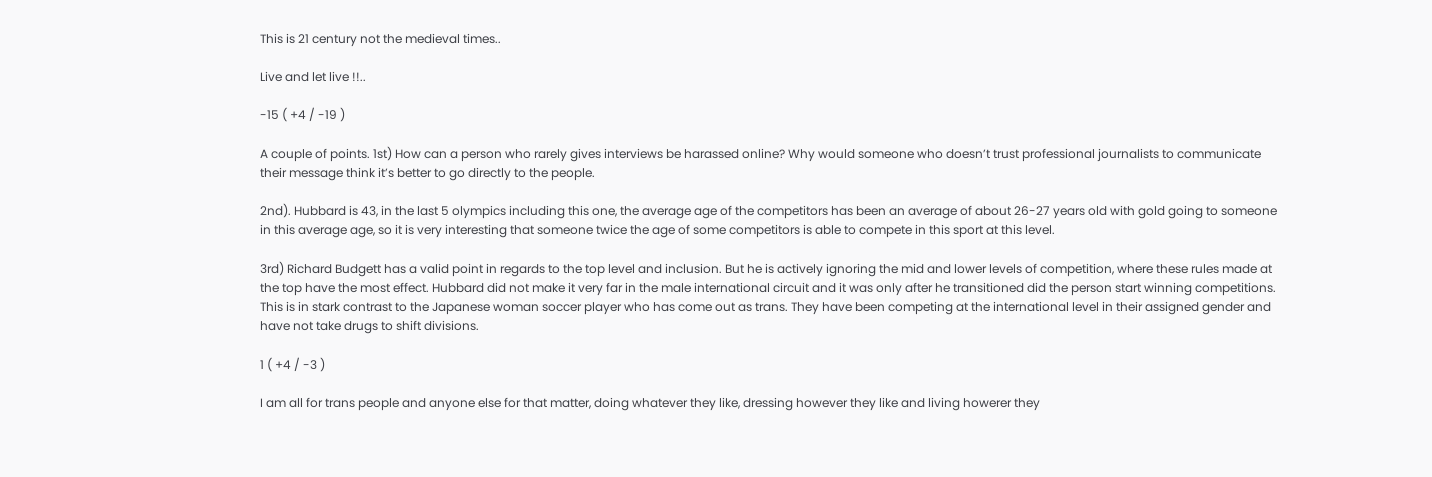This is 21 century not the medieval times..

Live and let live !!..

-15 ( +4 / -19 )

A couple of points. 1st) How can a person who rarely gives interviews be harassed online? Why would someone who doesn’t trust professional journalists to communicate their message think it’s better to go directly to the people.

2nd). Hubbard is 43, in the last 5 olympics including this one, the average age of the competitors has been an average of about 26-27 years old with gold going to someone in this average age, so it is very interesting that someone twice the age of some competitors is able to compete in this sport at this level.

3rd) Richard Budgett has a valid point in regards to the top level and inclusion. But he is actively ignoring the mid and lower levels of competition, where these rules made at the top have the most effect. Hubbard did not make it very far in the male international circuit and it was only after he transitioned did the person start winning competitions. This is in stark contrast to the Japanese woman soccer player who has come out as trans. They have been competing at the international level in their assigned gender and have not take drugs to shift divisions.

1 ( +4 / -3 )

I am all for trans people and anyone else for that matter, doing whatever they like, dressing however they like and living howerer they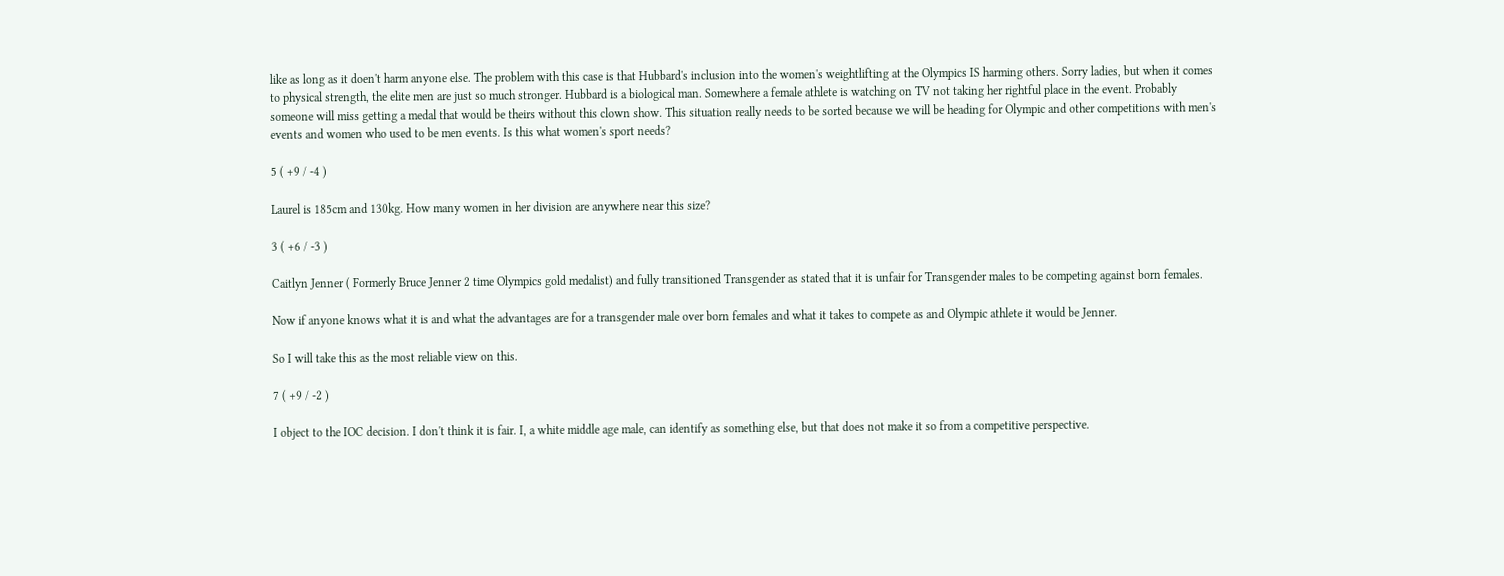like as long as it doen't harm anyone else. The problem with this case is that Hubbard's inclusion into the women's weightlifting at the Olympics IS harming others. Sorry ladies, but when it comes to physical strength, the elite men are just so much stronger. Hubbard is a biological man. Somewhere a female athlete is watching on TV not taking her rightful place in the event. Probably someone will miss getting a medal that would be theirs without this clown show. This situation really needs to be sorted because we will be heading for Olympic and other competitions with men's events and women who used to be men events. Is this what women's sport needs?

5 ( +9 / -4 )

Laurel is 185cm and 130kg. How many women in her division are anywhere near this size?

3 ( +6 / -3 )

Caitlyn Jenner ( Formerly Bruce Jenner 2 time Olympics gold medalist) and fully transitioned Transgender as stated that it is unfair for Transgender males to be competing against born females.

Now if anyone knows what it is and what the advantages are for a transgender male over born females and what it takes to compete as and Olympic athlete it would be Jenner.

So I will take this as the most reliable view on this.

7 ( +9 / -2 )

I object to the IOC decision. I don't think it is fair. I, a white middle age male, can identify as something else, but that does not make it so from a competitive perspective.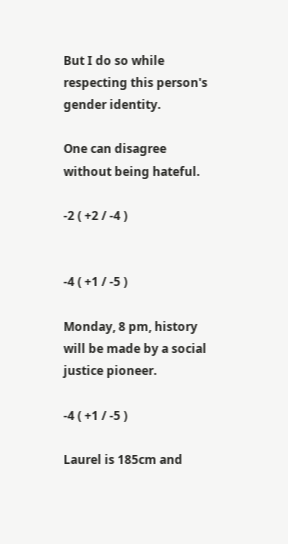But I do so while respecting this person's gender identity.

One can disagree without being hateful.

-2 ( +2 / -4 )


-4 ( +1 / -5 )

Monday, 8 pm, history will be made by a social justice pioneer.

-4 ( +1 / -5 )

Laurel is 185cm and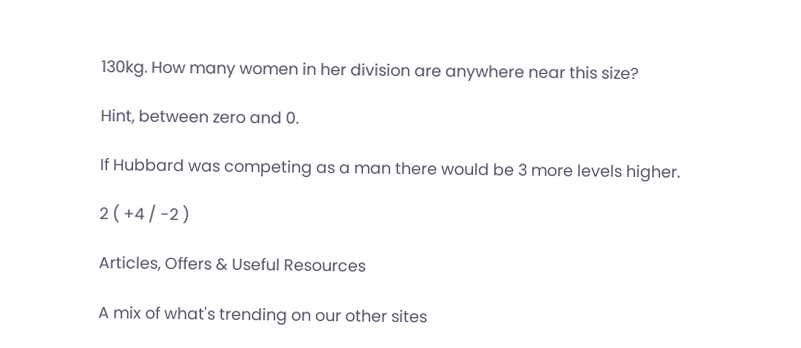130kg. How many women in her division are anywhere near this size?

Hint, between zero and 0.

If Hubbard was competing as a man there would be 3 more levels higher.

2 ( +4 / -2 )

Articles, Offers & Useful Resources

A mix of what's trending on our other sites